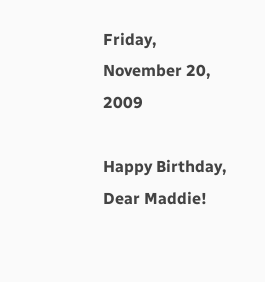Friday, November 20, 2009

Happy Birthday, Dear Maddie!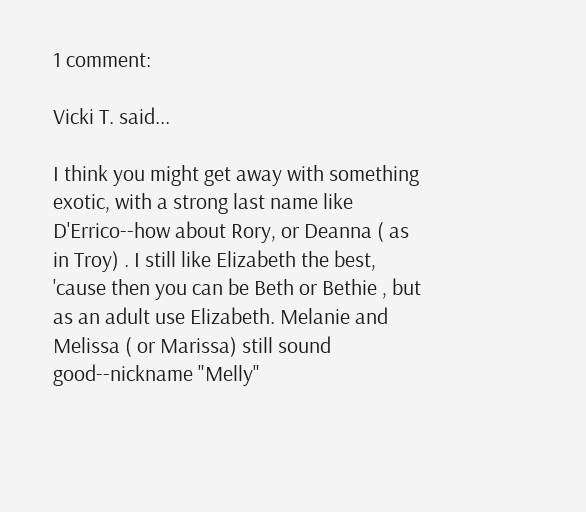1 comment:

Vicki T. said...

I think you might get away with something exotic, with a strong last name like D'Errico--how about Rory, or Deanna ( as in Troy) . I still like Elizabeth the best, 'cause then you can be Beth or Bethie , but as an adult use Elizabeth. Melanie and Melissa ( or Marissa) still sound good--nickname "Melly"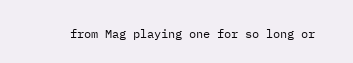from Mag playing one for so long or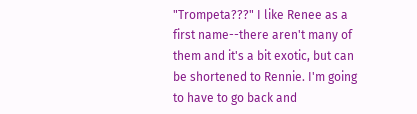"Trompeta???" I like Renee as a first name--there aren't many of them and it's a bit exotic, but can be shortened to Rennie. I'm going to have to go back and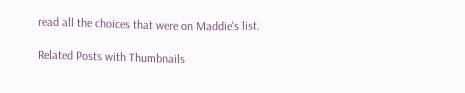read all the choices that were on Maddie's list.

Related Posts with Thumbnails